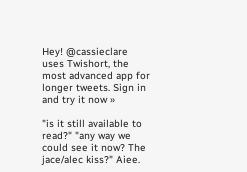Hey! @cassieclare uses Twishort, the most advanced app for longer tweets. Sign in and try it now »

"is it still available to read?" "any way we could see it now? The jace/alec kiss?" Aiee.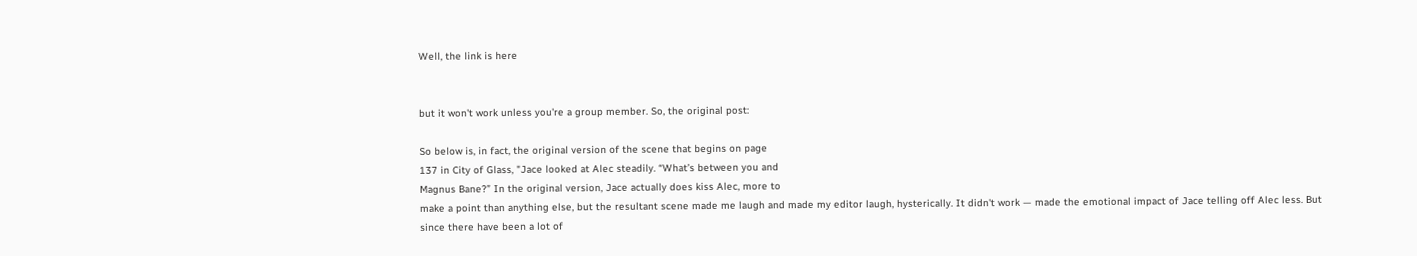Well, the link is here


but it won't work unless you're a group member. So, the original post:

So below is, in fact, the original version of the scene that begins on page
137 in City of Glass, "Jace looked at Alec steadily. “What’s between you and
Magnus Bane?” In the original version, Jace actually does kiss Alec, more to
make a point than anything else, but the resultant scene made me laugh and made my editor laugh, hysterically. It didn't work — made the emotional impact of Jace telling off Alec less. But since there have been a lot of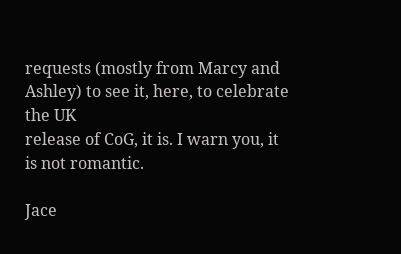requests (mostly from Marcy and Ashley) to see it, here, to celebrate the UK
release of CoG, it is. I warn you, it is not romantic.

Jace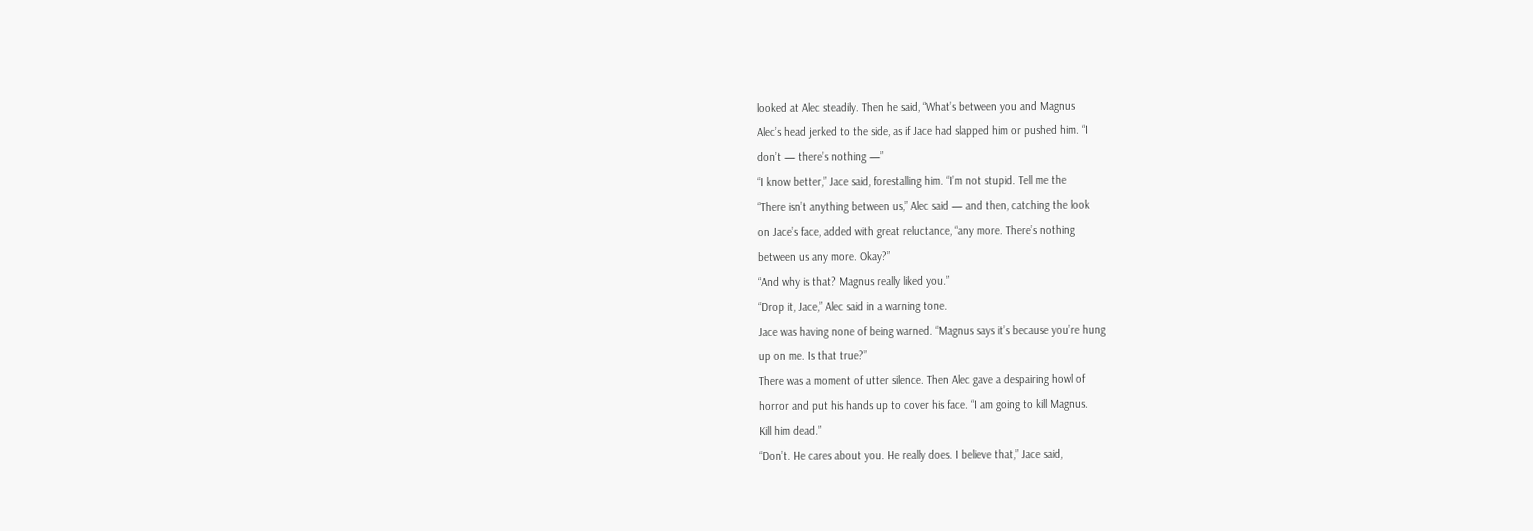looked at Alec steadily. Then he said, “What’s between you and Magnus
Alec’s head jerked to the side, as if Jace had slapped him or pushed him. “I
don’t — there’s nothing —”
“I know better,” Jace said, forestalling him. “I’m not stupid. Tell me the
“There isn’t anything between us,” Alec said — and then, catching the look
on Jace’s face, added with great reluctance, “any more. There’s nothing
between us any more. Okay?”
“And why is that? Magnus really liked you.”
“Drop it, Jace,” Alec said in a warning tone.
Jace was having none of being warned. “Magnus says it’s because you’re hung
up on me. Is that true?”
There was a moment of utter silence. Then Alec gave a despairing howl of
horror and put his hands up to cover his face. “I am going to kill Magnus.
Kill him dead.”
“Don’t. He cares about you. He really does. I believe that,” Jace said,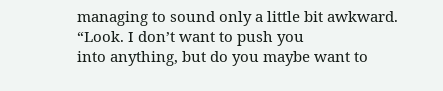managing to sound only a little bit awkward. “Look. I don’t want to push you
into anything, but do you maybe want to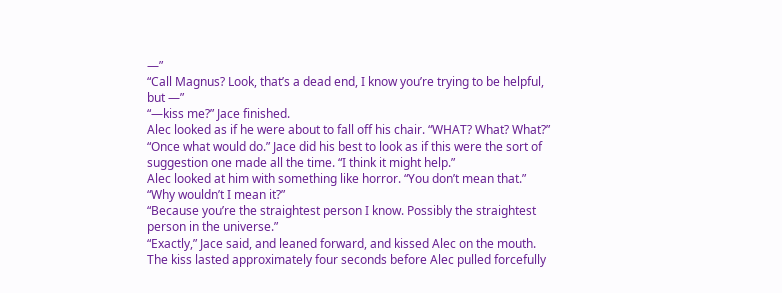—”
“Call Magnus? Look, that’s a dead end, I know you’re trying to be helpful,
but —”
“—kiss me?” Jace finished.
Alec looked as if he were about to fall off his chair. “WHAT? What? What?”
“Once what would do.” Jace did his best to look as if this were the sort of
suggestion one made all the time. “I think it might help.”
Alec looked at him with something like horror. “You don’t mean that.”
“Why wouldn’t I mean it?”
“Because you’re the straightest person I know. Possibly the straightest
person in the universe.”
“Exactly,” Jace said, and leaned forward, and kissed Alec on the mouth.
The kiss lasted approximately four seconds before Alec pulled forcefully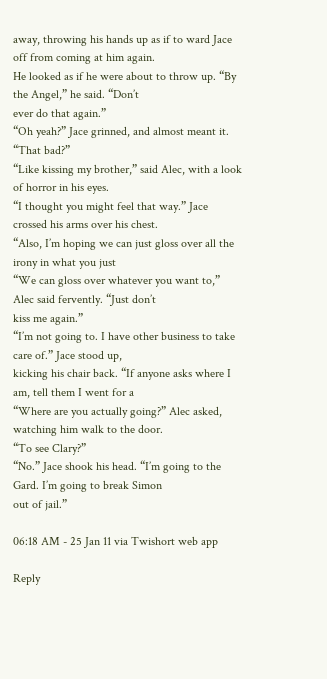away, throwing his hands up as if to ward Jace off from coming at him again.
He looked as if he were about to throw up. “By the Angel,” he said. “Don’t
ever do that again.”
“Oh yeah?” Jace grinned, and almost meant it. “That bad?”
“Like kissing my brother,” said Alec, with a look of horror in his eyes.
“I thought you might feel that way.” Jace crossed his arms over his chest.
“Also, I’m hoping we can just gloss over all the irony in what you just
“We can gloss over whatever you want to,” Alec said fervently. “Just don’t
kiss me again.”
“I’m not going to. I have other business to take care of.” Jace stood up,
kicking his chair back. “If anyone asks where I am, tell them I went for a
“Where are you actually going?” Alec asked, watching him walk to the door.
“To see Clary?”
“No.” Jace shook his head. “I’m going to the Gard. I’m going to break Simon
out of jail.”

06:18 AM - 25 Jan 11 via Twishort web app

Reply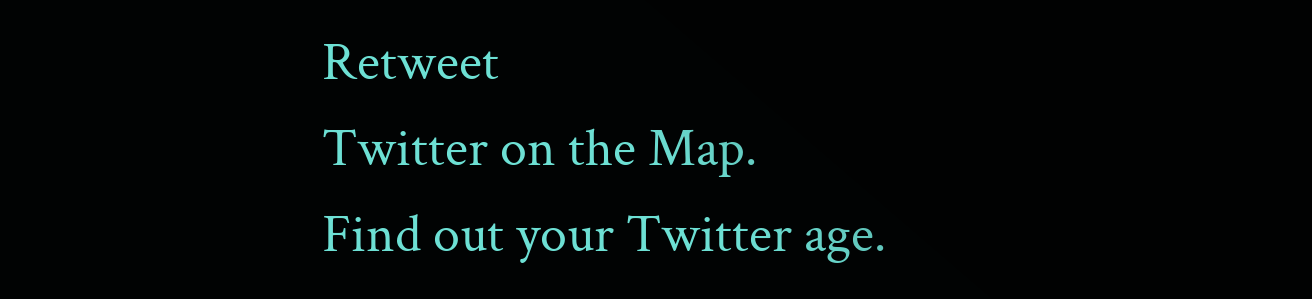Retweet
Twitter on the Map.
Find out your Twitter age.